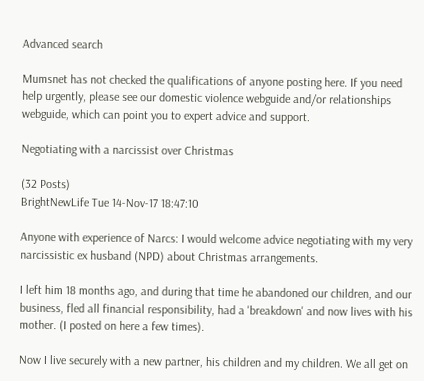Advanced search

Mumsnet has not checked the qualifications of anyone posting here. If you need help urgently, please see our domestic violence webguide and/or relationships webguide, which can point you to expert advice and support.

Negotiating with a narcissist over Christmas

(32 Posts)
BrightNewLife Tue 14-Nov-17 18:47:10

Anyone with experience of Narcs: I would welcome advice negotiating with my very narcissistic ex husband (NPD) about Christmas arrangements.

I left him 18 months ago, and during that time he abandoned our children, and our business, fled all financial responsibility, had a 'breakdown' and now lives with his mother. (I posted on here a few times).

Now I live securely with a new partner, his children and my children. We all get on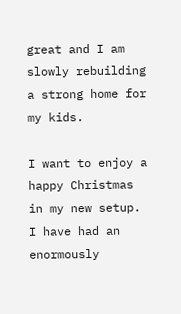great and I am slowly rebuilding a strong home for my kids.

I want to enjoy a happy Christmas in my new setup. I have had an enormously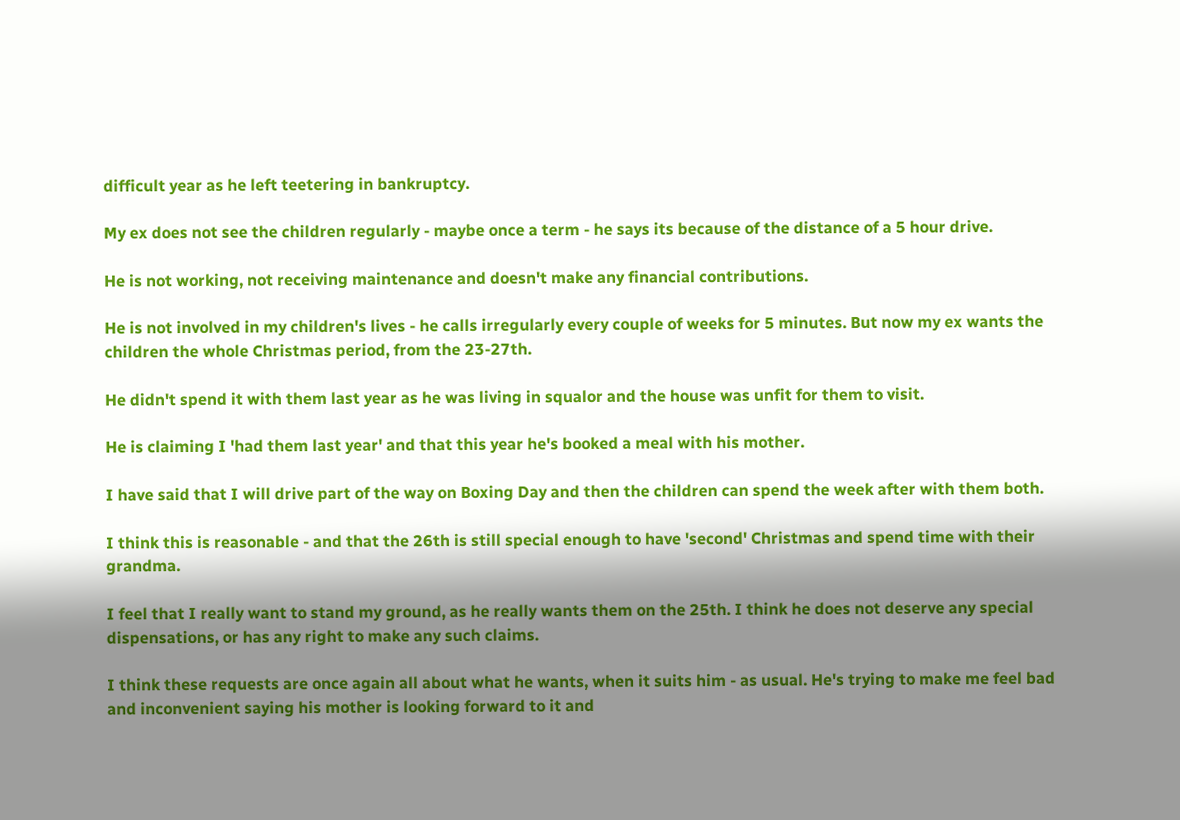difficult year as he left teetering in bankruptcy.

My ex does not see the children regularly - maybe once a term - he says its because of the distance of a 5 hour drive.

He is not working, not receiving maintenance and doesn't make any financial contributions.

He is not involved in my children's lives - he calls irregularly every couple of weeks for 5 minutes. But now my ex wants the children the whole Christmas period, from the 23-27th.

He didn't spend it with them last year as he was living in squalor and the house was unfit for them to visit.

He is claiming I 'had them last year' and that this year he's booked a meal with his mother.

I have said that I will drive part of the way on Boxing Day and then the children can spend the week after with them both.

I think this is reasonable - and that the 26th is still special enough to have 'second' Christmas and spend time with their grandma.

I feel that I really want to stand my ground, as he really wants them on the 25th. I think he does not deserve any special dispensations, or has any right to make any such claims.

I think these requests are once again all about what he wants, when it suits him - as usual. He's trying to make me feel bad and inconvenient saying his mother is looking forward to it and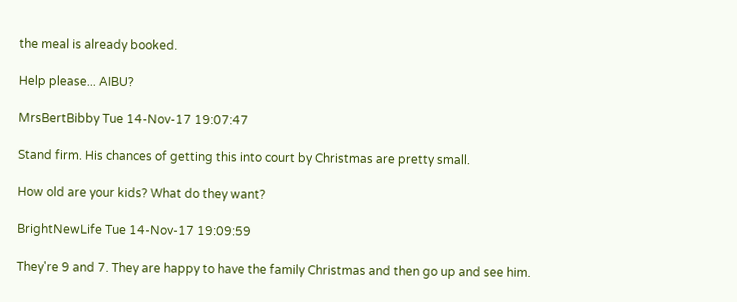the meal is already booked.

Help please... AIBU?

MrsBertBibby Tue 14-Nov-17 19:07:47

Stand firm. His chances of getting this into court by Christmas are pretty small.

How old are your kids? What do they want?

BrightNewLife Tue 14-Nov-17 19:09:59

They're 9 and 7. They are happy to have the family Christmas and then go up and see him.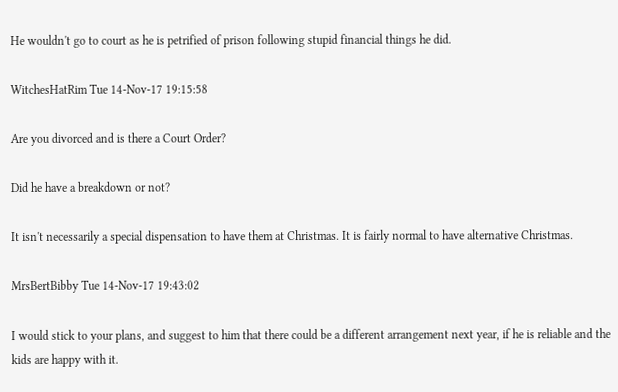He wouldn't go to court as he is petrified of prison following stupid financial things he did.

WitchesHatRim Tue 14-Nov-17 19:15:58

Are you divorced and is there a Court Order?

Did he have a breakdown or not?

It isn't necessarily a special dispensation to have them at Christmas. It is fairly normal to have alternative Christmas.

MrsBertBibby Tue 14-Nov-17 19:43:02

I would stick to your plans, and suggest to him that there could be a different arrangement next year, if he is reliable and the kids are happy with it.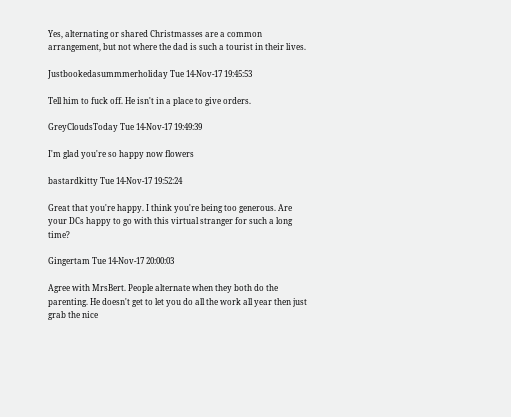Yes, alternating or shared Christmasses are a common arrangement, but not where the dad is such a tourist in their lives.

Justbookedasummmerholiday Tue 14-Nov-17 19:45:53

Tell him to fuck off. He isn't in a place to give orders.

GreyCloudsToday Tue 14-Nov-17 19:49:39

I'm glad you're so happy now flowers

bastardkitty Tue 14-Nov-17 19:52:24

Great that you're happy. I think you're being too generous. Are your DCs happy to go with this virtual stranger for such a long time?

Gingertam Tue 14-Nov-17 20:00:03

Agree with MrsBert. People alternate when they both do the parenting. He doesn't get to let you do all the work all year then just grab the nice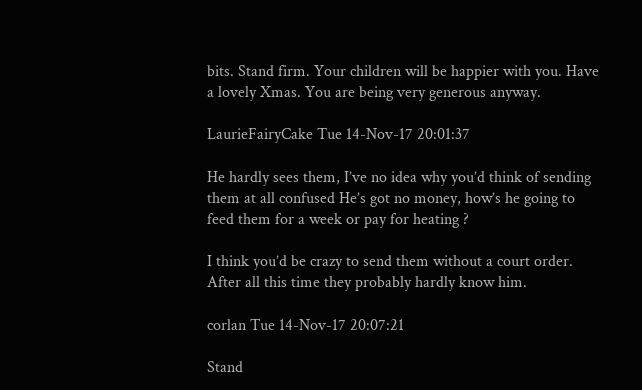bits. Stand firm. Your children will be happier with you. Have a lovely Xmas. You are being very generous anyway.

LaurieFairyCake Tue 14-Nov-17 20:01:37

He hardly sees them, I’ve no idea why you’d think of sending them at all confused He’s got no money, how’s he going to feed them for a week or pay for heating ?

I think you’d be crazy to send them without a court order. After all this time they probably hardly know him.

corlan Tue 14-Nov-17 20:07:21

Stand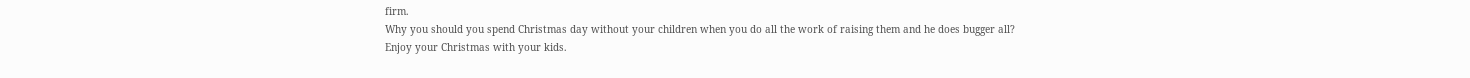firm.
Why you should you spend Christmas day without your children when you do all the work of raising them and he does bugger all?
Enjoy your Christmas with your kids.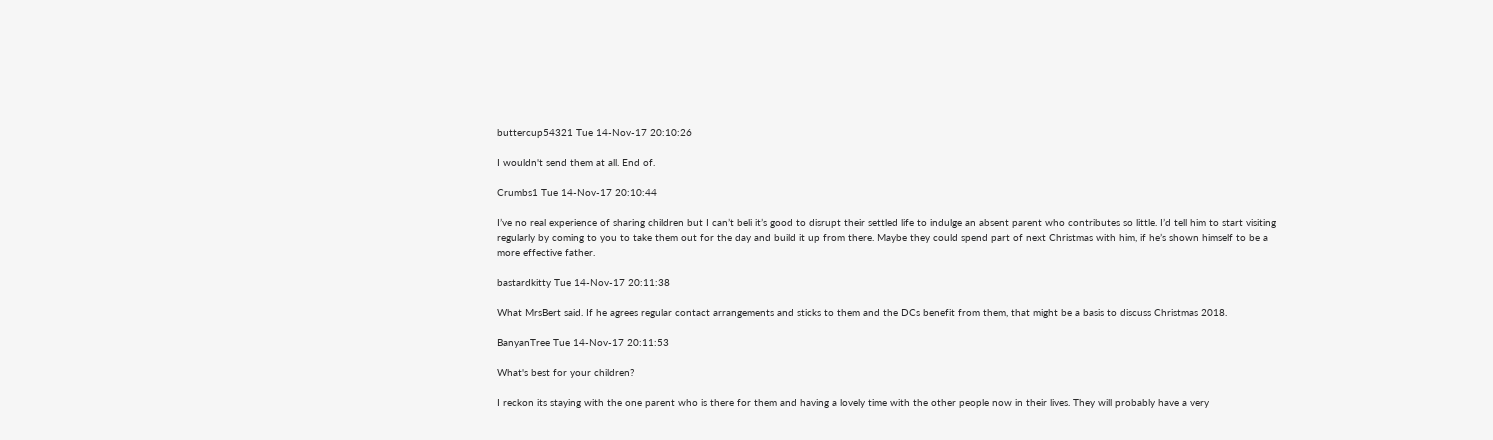buttercup54321 Tue 14-Nov-17 20:10:26

I wouldn't send them at all. End of.

Crumbs1 Tue 14-Nov-17 20:10:44

I’ve no real experience of sharing children but I can’t beli it’s good to disrupt their settled life to indulge an absent parent who contributes so little. I’d tell him to start visiting regularly by coming to you to take them out for the day and build it up from there. Maybe they could spend part of next Christmas with him, if he’s shown himself to be a more effective father.

bastardkitty Tue 14-Nov-17 20:11:38

What MrsBert said. If he agrees regular contact arrangements and sticks to them and the DCs benefit from them, that might be a basis to discuss Christmas 2018.

BanyanTree Tue 14-Nov-17 20:11:53

What's best for your children?

I reckon its staying with the one parent who is there for them and having a lovely time with the other people now in their lives. They will probably have a very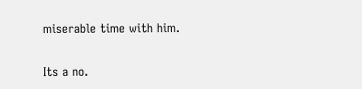miserable time with him.

Its a no.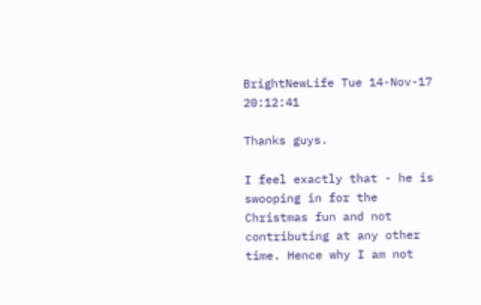BrightNewLife Tue 14-Nov-17 20:12:41

Thanks guys.

I feel exactly that - he is swooping in for the Christmas fun and not contributing at any other time. Hence why I am not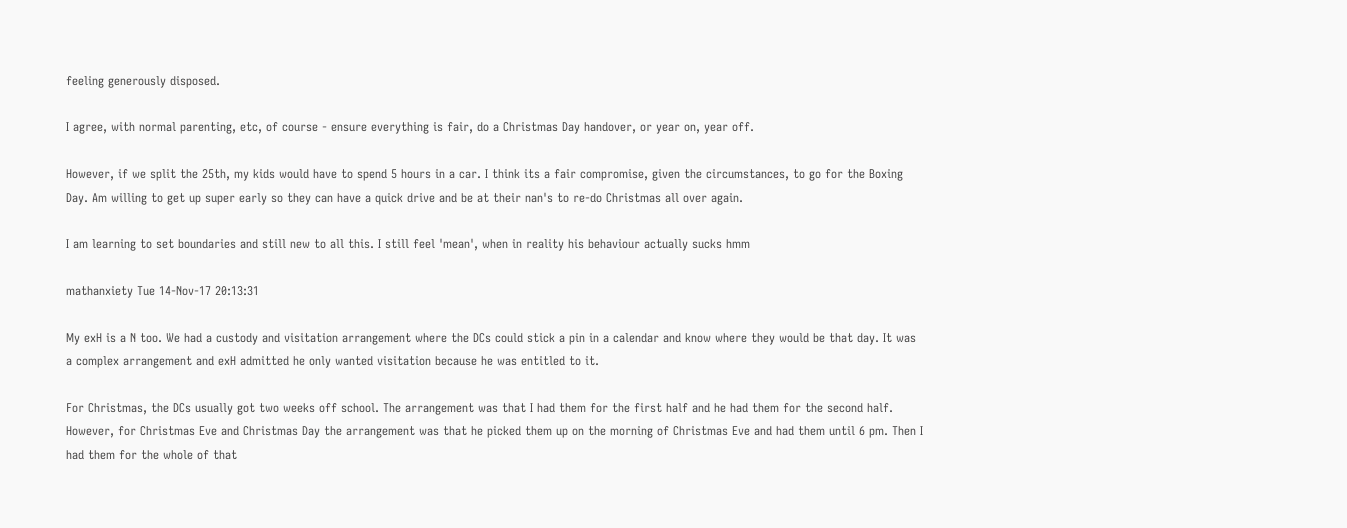feeling generously disposed.

I agree, with normal parenting, etc, of course - ensure everything is fair, do a Christmas Day handover, or year on, year off.

However, if we split the 25th, my kids would have to spend 5 hours in a car. I think its a fair compromise, given the circumstances, to go for the Boxing Day. Am willing to get up super early so they can have a quick drive and be at their nan's to re-do Christmas all over again.

I am learning to set boundaries and still new to all this. I still feel 'mean', when in reality his behaviour actually sucks hmm

mathanxiety Tue 14-Nov-17 20:13:31

My exH is a N too. We had a custody and visitation arrangement where the DCs could stick a pin in a calendar and know where they would be that day. It was a complex arrangement and exH admitted he only wanted visitation because he was entitled to it.

For Christmas, the DCs usually got two weeks off school. The arrangement was that I had them for the first half and he had them for the second half. However, for Christmas Eve and Christmas Day the arrangement was that he picked them up on the morning of Christmas Eve and had them until 6 pm. Then I had them for the whole of that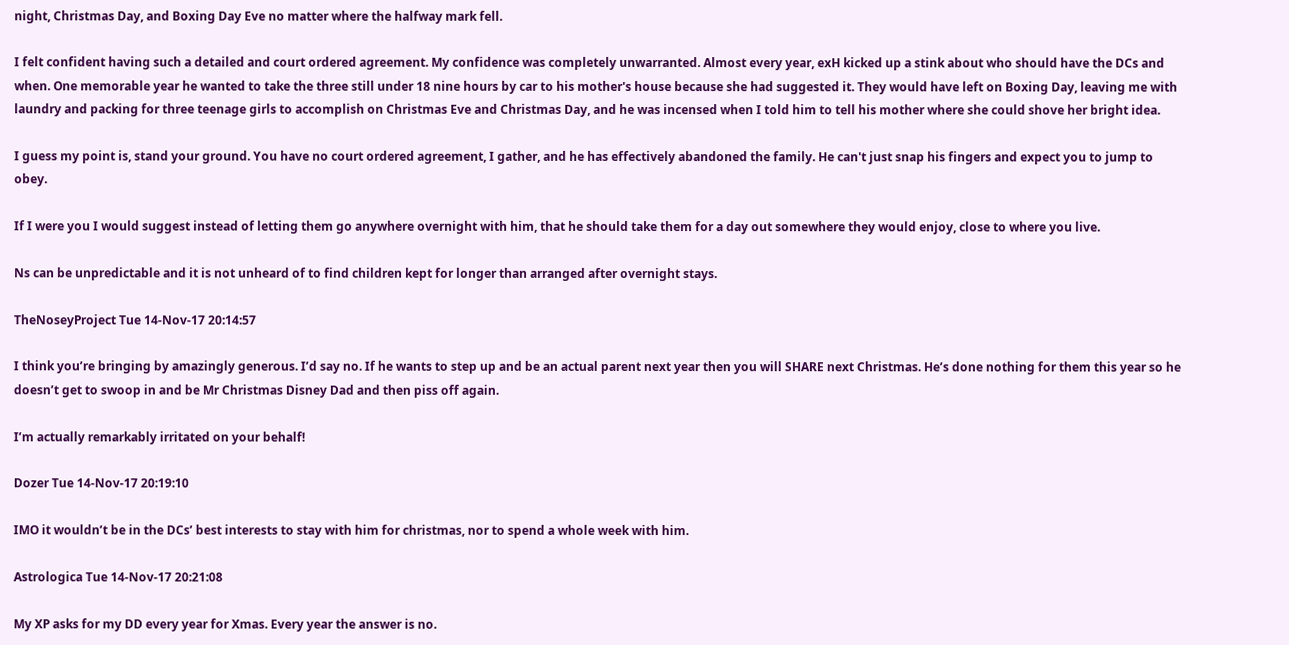night, Christmas Day, and Boxing Day Eve no matter where the halfway mark fell.

I felt confident having such a detailed and court ordered agreement. My confidence was completely unwarranted. Almost every year, exH kicked up a stink about who should have the DCs and when. One memorable year he wanted to take the three still under 18 nine hours by car to his mother's house because she had suggested it. They would have left on Boxing Day, leaving me with laundry and packing for three teenage girls to accomplish on Christmas Eve and Christmas Day, and he was incensed when I told him to tell his mother where she could shove her bright idea.

I guess my point is, stand your ground. You have no court ordered agreement, I gather, and he has effectively abandoned the family. He can't just snap his fingers and expect you to jump to obey.

If I were you I would suggest instead of letting them go anywhere overnight with him, that he should take them for a day out somewhere they would enjoy, close to where you live.

Ns can be unpredictable and it is not unheard of to find children kept for longer than arranged after overnight stays.

TheNoseyProject Tue 14-Nov-17 20:14:57

I think you’re bringing by amazingly generous. I’d say no. If he wants to step up and be an actual parent next year then you will SHARE next Christmas. He’s done nothing for them this year so he doesn’t get to swoop in and be Mr Christmas Disney Dad and then piss off again.

I’m actually remarkably irritated on your behalf!

Dozer Tue 14-Nov-17 20:19:10

IMO it wouldn’t be in the DCs’ best interests to stay with him for christmas, nor to spend a whole week with him.

Astrologica Tue 14-Nov-17 20:21:08

My XP asks for my DD every year for Xmas. Every year the answer is no.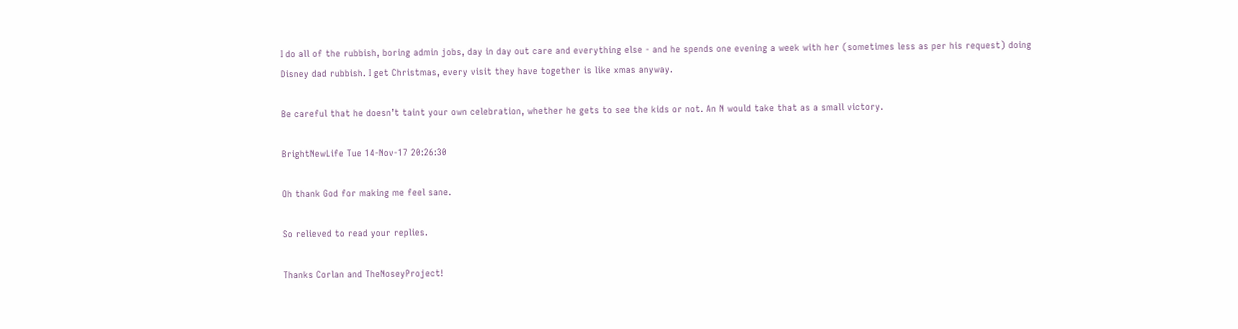I do all of the rubbish, boring admin jobs, day in day out care and everything else - and he spends one evening a week with her (sometimes less as per his request) doing Disney dad rubbish. I get Christmas, every visit they have together is like xmas anyway.

Be careful that he doesn’t taint your own celebration, whether he gets to see the kids or not. An N would take that as a small victory.

BrightNewLife Tue 14-Nov-17 20:26:30

Oh thank God for making me feel sane.

So relieved to read your replies.

Thanks Corlan and TheNoseyProject!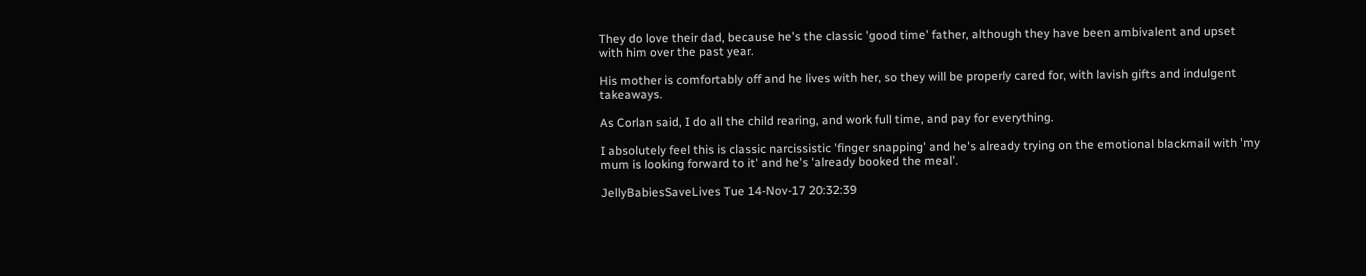They do love their dad, because he's the classic 'good time' father, although they have been ambivalent and upset with him over the past year.

His mother is comfortably off and he lives with her, so they will be properly cared for, with lavish gifts and indulgent takeaways.

As Corlan said, I do all the child rearing, and work full time, and pay for everything.

I absolutely feel this is classic narcissistic 'finger snapping' and he's already trying on the emotional blackmail with 'my mum is looking forward to it' and he's 'already booked the meal'.

JellyBabiesSaveLives Tue 14-Nov-17 20:32:39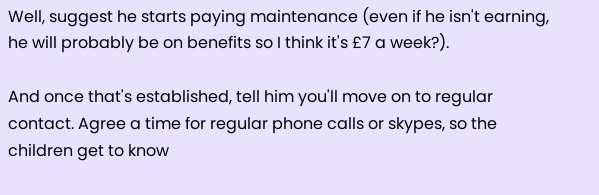Well, suggest he starts paying maintenance (even if he isn't earning, he will probably be on benefits so I think it's £7 a week?).

And once that's established, tell him you'll move on to regular contact. Agree a time for regular phone calls or skypes, so the children get to know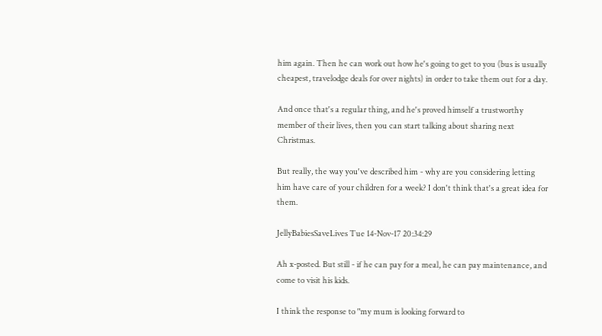him again. Then he can work out how he's going to get to you (bus is usually cheapest, travelodge deals for over nights) in order to take them out for a day.

And once that's a regular thing, and he's proved himself a trustworthy member of their lives, then you can start talking about sharing next Christmas.

But really, the way you've described him - why are you considering letting him have care of your children for a week? I don't think that's a great idea for them.

JellyBabiesSaveLives Tue 14-Nov-17 20:34:29

Ah x-posted. But still - if he can pay for a meal, he can pay maintenance, and come to visit his kids.

I think the response to "my mum is looking forward to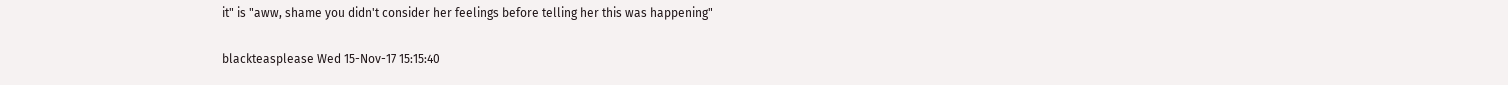it" is "aww, shame you didn't consider her feelings before telling her this was happening"

blackteasplease Wed 15-Nov-17 15:15:40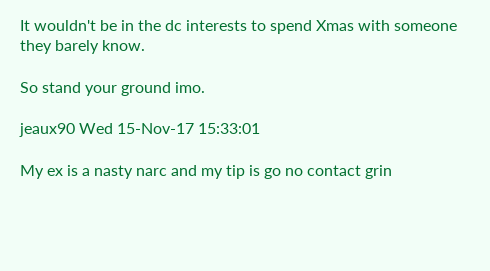It wouldn't be in the dc interests to spend Xmas with someone they barely know.

So stand your ground imo.

jeaux90 Wed 15-Nov-17 15:33:01

My ex is a nasty narc and my tip is go no contact grin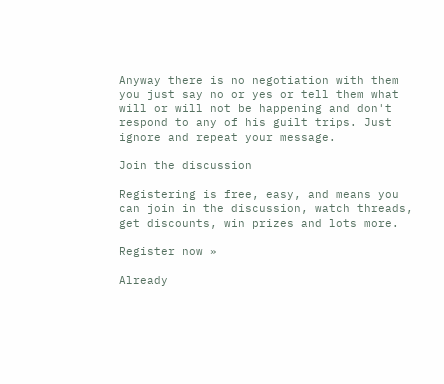Anyway there is no negotiation with them you just say no or yes or tell them what will or will not be happening and don't respond to any of his guilt trips. Just ignore and repeat your message.

Join the discussion

Registering is free, easy, and means you can join in the discussion, watch threads, get discounts, win prizes and lots more.

Register now »

Already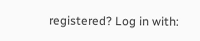registered? Log in with: